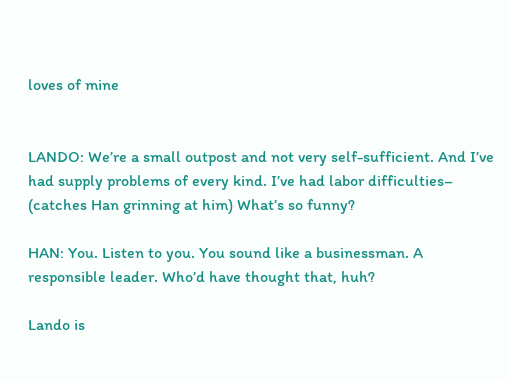loves of mine


LANDO: We’re a small outpost and not very self-sufficient. And I’ve had supply problems of every kind. I’ve had labor difficulties– (catches Han grinning at him) What’s so funny?

HAN: You. Listen to you. You sound like a businessman. A responsible leader. Who’d have thought that, huh?

Lando is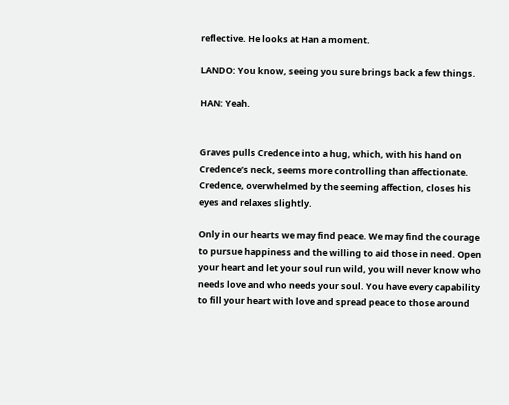reflective. He looks at Han a moment.

LANDO: You know, seeing you sure brings back a few things.

HAN: Yeah.


Graves pulls Credence into a hug, which, with his hand on Credence’s neck, seems more controlling than affectionate. Credence, overwhelmed by the seeming affection, closes his eyes and relaxes slightly.

Only in our hearts we may find peace. We may find the courage to pursue happiness and the willing to aid those in need. Open your heart and let your soul run wild, you will never know who needs love and who needs your soul. You have every capability to fill your heart with love and spread peace to those around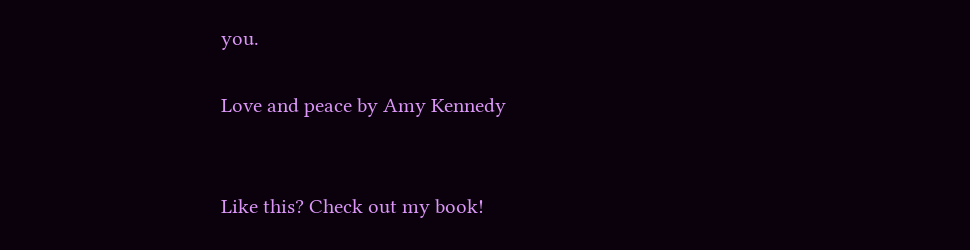you.

Love and peace by Amy Kennedy


Like this? Check out my book!